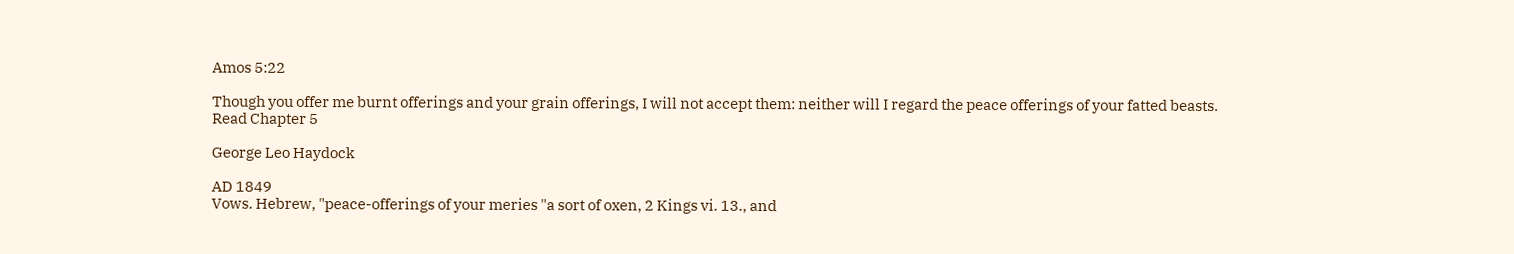Amos 5:22

Though you offer me burnt offerings and your grain offerings, I will not accept them: neither will I regard the peace offerings of your fatted beasts.
Read Chapter 5

George Leo Haydock

AD 1849
Vows. Hebrew, "peace-offerings of your meries "a sort of oxen, 2 Kings vi. 13., and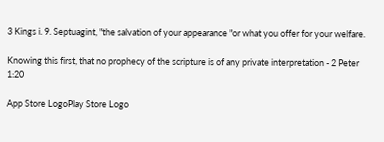3 Kings i. 9. Septuagint, "the salvation of your appearance "or what you offer for your welfare.

Knowing this first, that no prophecy of the scripture is of any private interpretation - 2 Peter 1:20

App Store LogoPlay Store Logo